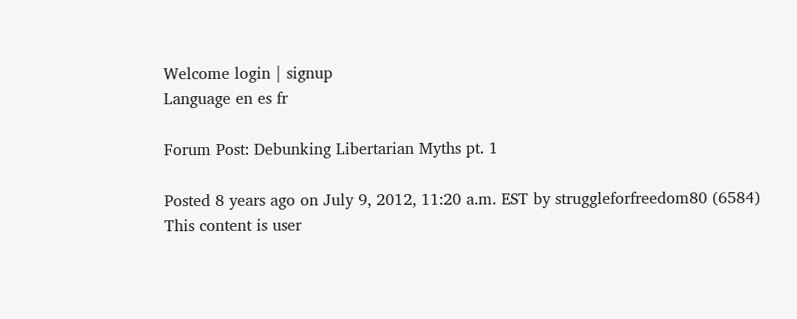Welcome login | signup
Language en es fr

Forum Post: Debunking Libertarian Myths pt. 1

Posted 8 years ago on July 9, 2012, 11:20 a.m. EST by struggleforfreedom80 (6584)
This content is user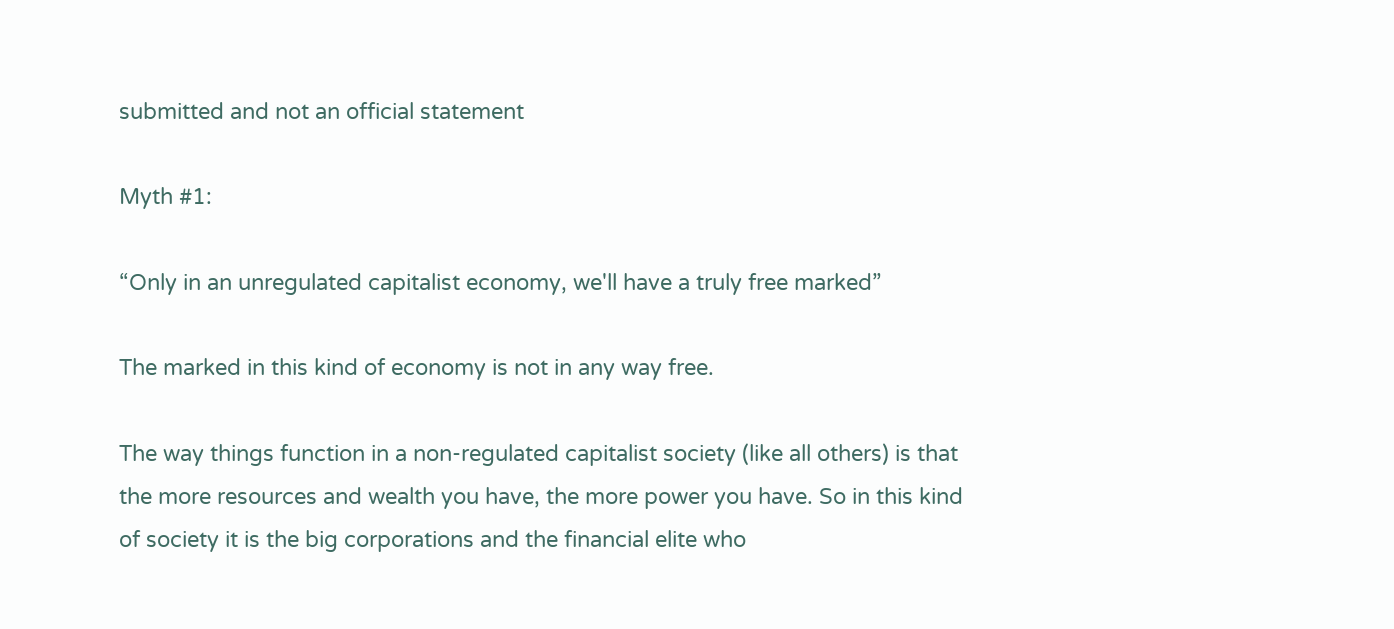submitted and not an official statement

Myth #1:

“Only in an unregulated capitalist economy, we'll have a truly free marked”

The marked in this kind of economy is not in any way free.

The way things function in a non-regulated capitalist society (like all others) is that the more resources and wealth you have, the more power you have. So in this kind of society it is the big corporations and the financial elite who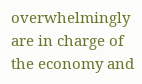overwhelmingly are in charge of the economy and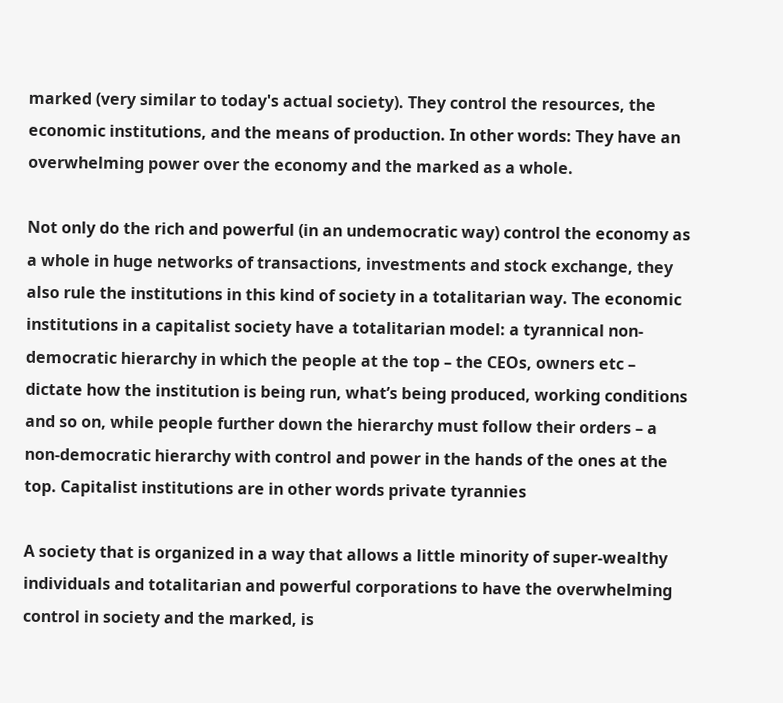marked (very similar to today's actual society). They control the resources, the economic institutions, and the means of production. In other words: They have an overwhelming power over the economy and the marked as a whole.

Not only do the rich and powerful (in an undemocratic way) control the economy as a whole in huge networks of transactions, investments and stock exchange, they also rule the institutions in this kind of society in a totalitarian way. The economic institutions in a capitalist society have a totalitarian model: a tyrannical non-democratic hierarchy in which the people at the top – the CEOs, owners etc – dictate how the institution is being run, what’s being produced, working conditions and so on, while people further down the hierarchy must follow their orders – a non-democratic hierarchy with control and power in the hands of the ones at the top. Capitalist institutions are in other words private tyrannies

A society that is organized in a way that allows a little minority of super-wealthy individuals and totalitarian and powerful corporations to have the overwhelming control in society and the marked, is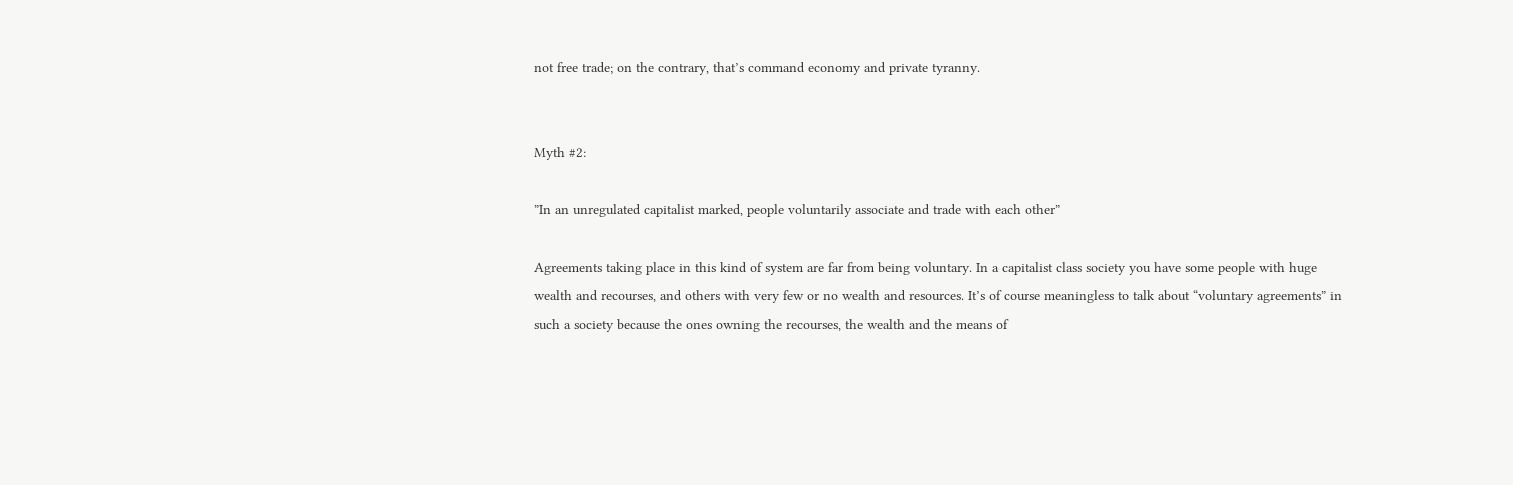not free trade; on the contrary, that’s command economy and private tyranny.


Myth #2:

”In an unregulated capitalist marked, people voluntarily associate and trade with each other”

Agreements taking place in this kind of system are far from being voluntary. In a capitalist class society you have some people with huge wealth and recourses, and others with very few or no wealth and resources. It’s of course meaningless to talk about “voluntary agreements” in such a society because the ones owning the recourses, the wealth and the means of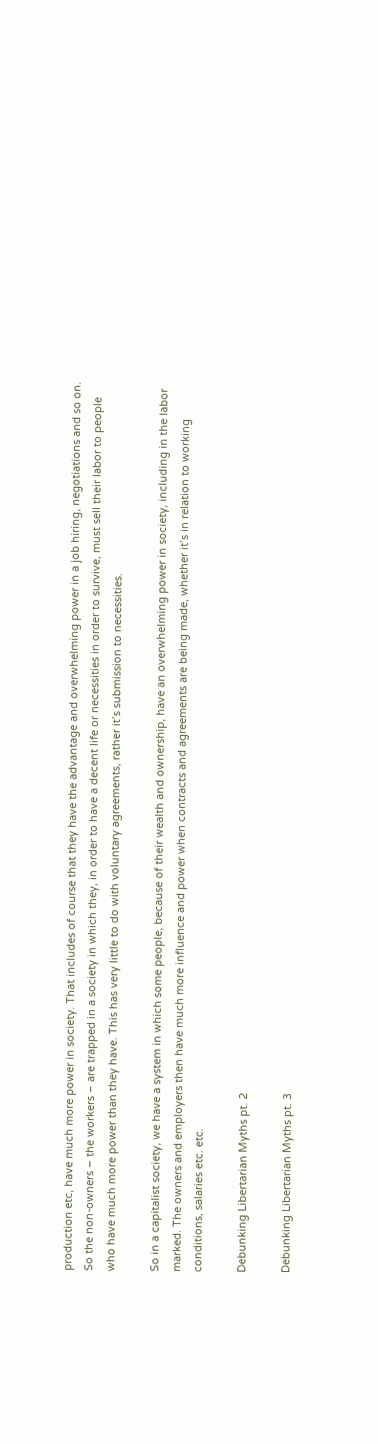production etc, have much more power in society. That includes of course that they have the advantage and overwhelming power in a job hiring, negotiations and so on. So the non-owners – the workers – are trapped in a society in which they, in order to have a decent life or necessities in order to survive, must sell their labor to people who have much more power than they have. This has very little to do with voluntary agreements, rather it’s submission to necessities.

So in a capitalist society, we have a system in which some people, because of their wealth and ownership, have an overwhelming power in society, including in the labor marked. The owners and employers then have much more influence and power when contracts and agreements are being made, whether it’s in relation to working conditions, salaries etc. etc.

Debunking Libertarian Myths pt. 2

Debunking Libertarian Myths pt. 3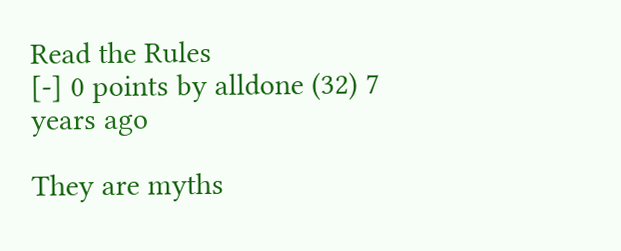Read the Rules
[-] 0 points by alldone (32) 7 years ago

They are myths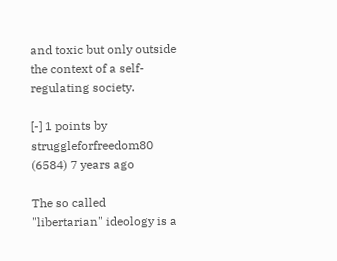and toxic but only outside the context of a self-regulating society.

[-] 1 points by struggleforfreedom80 (6584) 7 years ago

The so called "libertarian" ideology is a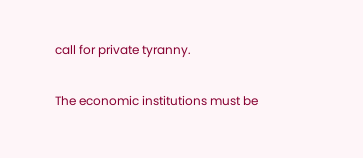call for private tyranny.

The economic institutions must be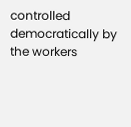controlled democratically by the workers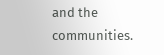and the communities.